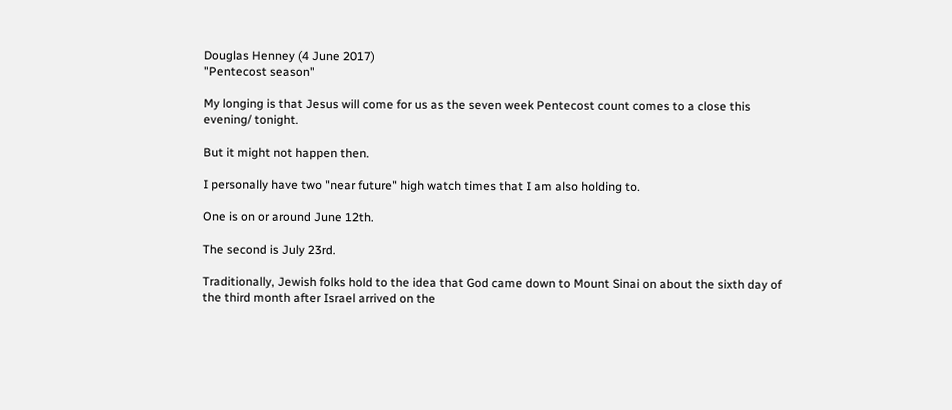Douglas Henney (4 June 2017)
"Pentecost season"

My longing is that Jesus will come for us as the seven week Pentecost count comes to a close this evening/ tonight.

But it might not happen then.

I personally have two "near future" high watch times that I am also holding to.

One is on or around June 12th.

The second is July 23rd.

Traditionally, Jewish folks hold to the idea that God came down to Mount Sinai on about the sixth day of the third month after Israel arrived on the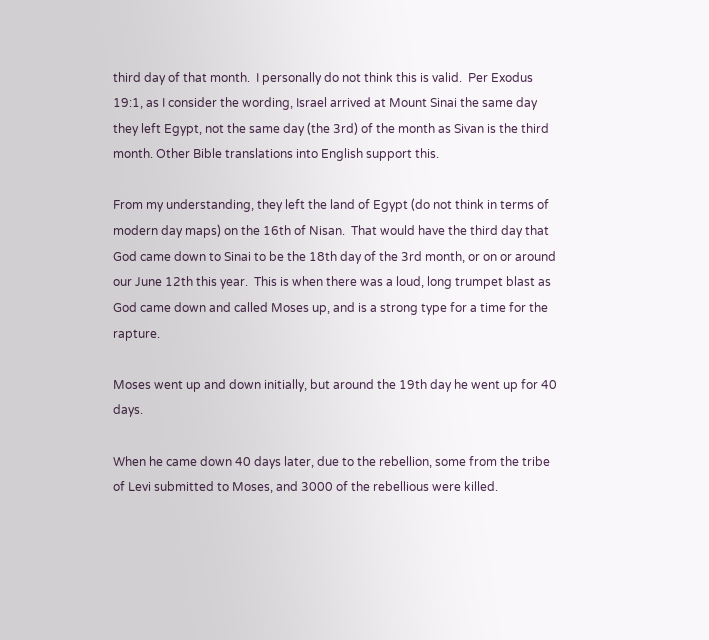third day of that month.  I personally do not think this is valid.  Per Exodus 19:1, as I consider the wording, Israel arrived at Mount Sinai the same day they left Egypt, not the same day (the 3rd) of the month as Sivan is the third month. Other Bible translations into English support this.

From my understanding, they left the land of Egypt (do not think in terms of modern day maps) on the 16th of Nisan.  That would have the third day that God came down to Sinai to be the 18th day of the 3rd month, or on or around our June 12th this year.  This is when there was a loud, long trumpet blast as God came down and called Moses up, and is a strong type for a time for the rapture.

Moses went up and down initially, but around the 19th day he went up for 40 days.

When he came down 40 days later, due to the rebellion, some from the tribe of Levi submitted to Moses, and 3000 of the rebellious were killed.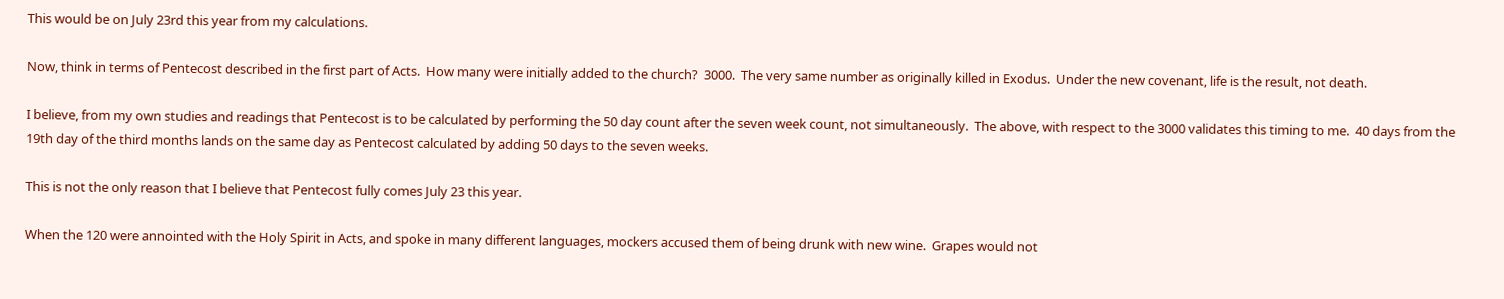This would be on July 23rd this year from my calculations.

Now, think in terms of Pentecost described in the first part of Acts.  How many were initially added to the church?  3000.  The very same number as originally killed in Exodus.  Under the new covenant, life is the result, not death.

I believe, from my own studies and readings that Pentecost is to be calculated by performing the 50 day count after the seven week count, not simultaneously.  The above, with respect to the 3000 validates this timing to me.  40 days from the 19th day of the third months lands on the same day as Pentecost calculated by adding 50 days to the seven weeks.

This is not the only reason that I believe that Pentecost fully comes July 23 this year.

When the 120 were annointed with the Holy Spirit in Acts, and spoke in many different languages, mockers accused them of being drunk with new wine.  Grapes would not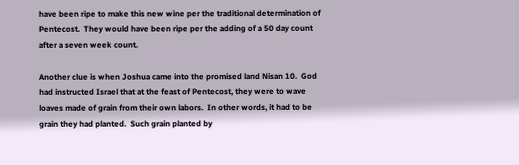have been ripe to make this new wine per the traditional determination of Pentecost.  They would have been ripe per the adding of a 50 day count after a seven week count.

Another clue is when Joshua came into the promised land Nisan 10.  God had instructed Israel that at the feast of Pentecost, they were to wave loaves made of grain from their own labors.  In other words, it had to be grain they had planted.  Such grain planted by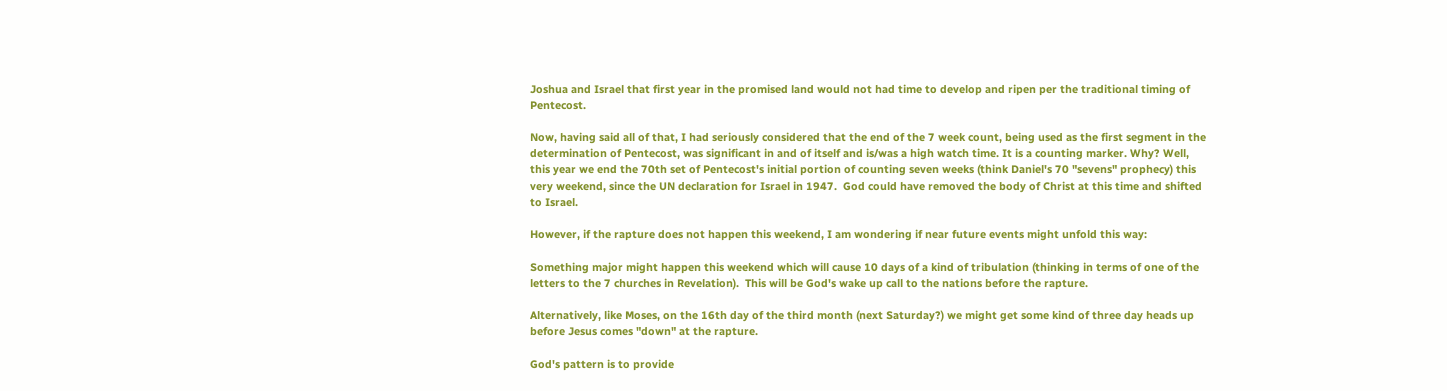Joshua and Israel that first year in the promised land would not had time to develop and ripen per the traditional timing of Pentecost.

Now, having said all of that, I had seriously considered that the end of the 7 week count, being used as the first segment in the determination of Pentecost, was significant in and of itself and is/was a high watch time. It is a counting marker. Why? Well, this year we end the 70th set of Pentecost's initial portion of counting seven weeks (think Daniel's 70 "sevens" prophecy) this very weekend, since the UN declaration for Israel in 1947.  God could have removed the body of Christ at this time and shifted to Israel.

However, if the rapture does not happen this weekend, I am wondering if near future events might unfold this way:

Something major might happen this weekend which will cause 10 days of a kind of tribulation (thinking in terms of one of the letters to the 7 churches in Revelation).  This will be God's wake up call to the nations before the rapture.

Alternatively, like Moses, on the 16th day of the third month (next Saturday?) we might get some kind of three day heads up before Jesus comes "down" at the rapture.

God's pattern is to provide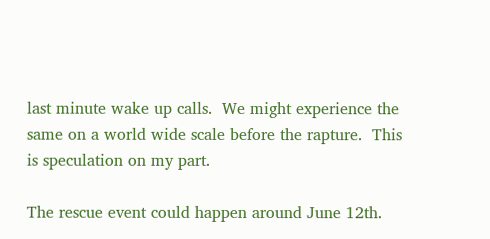last minute wake up calls.  We might experience the same on a world wide scale before the rapture.  This is speculation on my part.

The rescue event could happen around June 12th.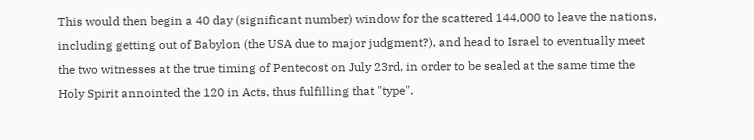This would then begin a 40 day (significant number) window for the scattered 144,000 to leave the nations, including getting out of Babylon (the USA due to major judgment?), and head to Israel to eventually meet the two witnesses at the true timing of Pentecost on July 23rd, in order to be sealed at the same time the Holy Spirit annointed the 120 in Acts, thus fulfilling that "type".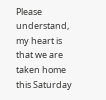Please understand, my heart is that we are taken home this Saturday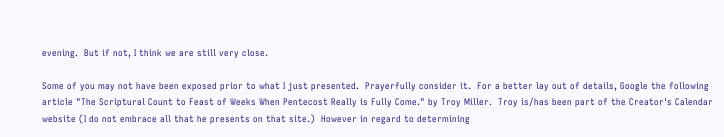evening.  But if not, I think we are still very close.

Some of you may not have been exposed prior to what I just presented.  Prayerfully consider it.  For a better lay out of details, Google the following article "The Scriptural Count to Feast of Weeks When Pentecost Really is Fully Come." by Troy Miller.  Troy is/has been part of the Creator's Calendar website (I do not embrace all that he presents on that site.)  However in regard to determining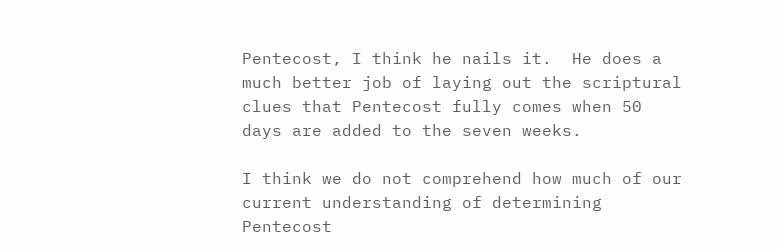Pentecost, I think he nails it.  He does a much better job of laying out the scriptural clues that Pentecost fully comes when 50 days are added to the seven weeks.

I think we do not comprehend how much of our current understanding of determining Pentecost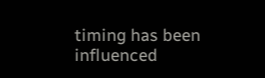timing has been influenced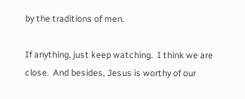by the traditions of men.

If anything, just keep watching.  I think we are close.  And besides, Jesus is worthy of our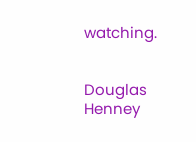watching.


Douglas Henney